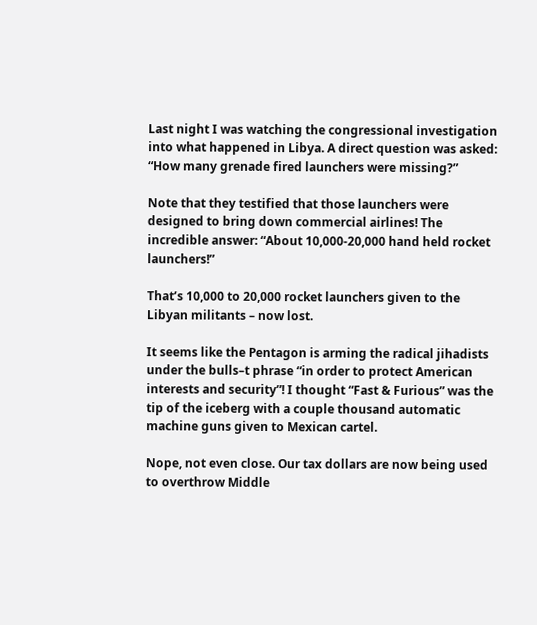Last night I was watching the congressional investigation into what happened in Libya. A direct question was asked: “How many grenade fired launchers were missing?”

Note that they testified that those launchers were designed to bring down commercial airlines! The incredible answer: “About 10,000-20,000 hand held rocket launchers!”

That’s 10,000 to 20,000 rocket launchers given to the Libyan militants – now lost.

It seems like the Pentagon is arming the radical jihadists under the bulls–t phrase “in order to protect American interests and security”! I thought “Fast & Furious” was the tip of the iceberg with a couple thousand automatic machine guns given to Mexican cartel.

Nope, not even close. Our tax dollars are now being used to overthrow Middle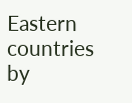Eastern countries by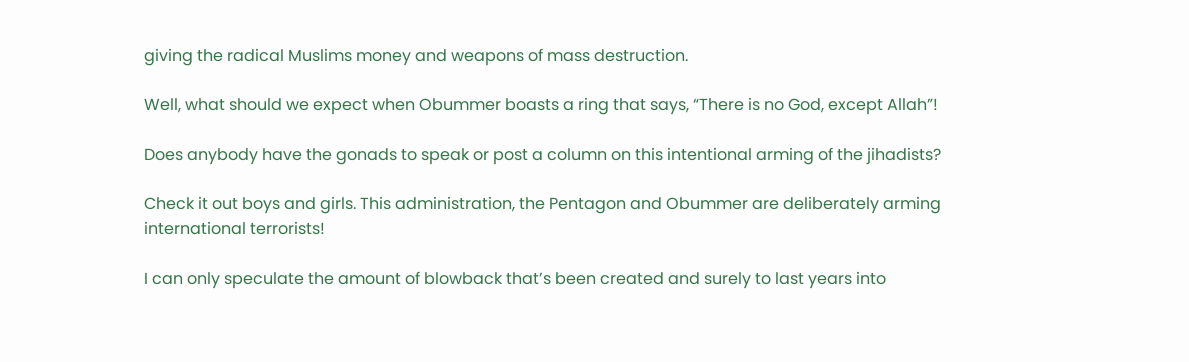giving the radical Muslims money and weapons of mass destruction.

Well, what should we expect when Obummer boasts a ring that says, “There is no God, except Allah”!

Does anybody have the gonads to speak or post a column on this intentional arming of the jihadists?

Check it out boys and girls. This administration, the Pentagon and Obummer are deliberately arming international terrorists!

I can only speculate the amount of blowback that’s been created and surely to last years into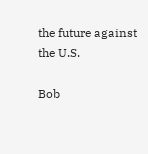the future against the U.S.

Bob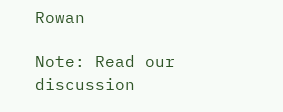Rowan

Note: Read our discussion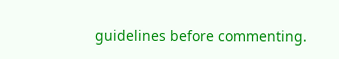guidelines before commenting.